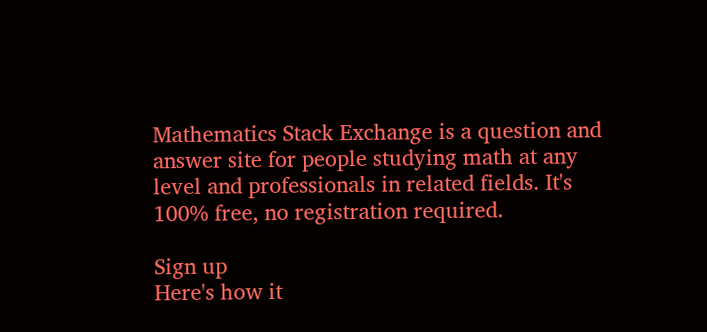Mathematics Stack Exchange is a question and answer site for people studying math at any level and professionals in related fields. It's 100% free, no registration required.

Sign up
Here's how it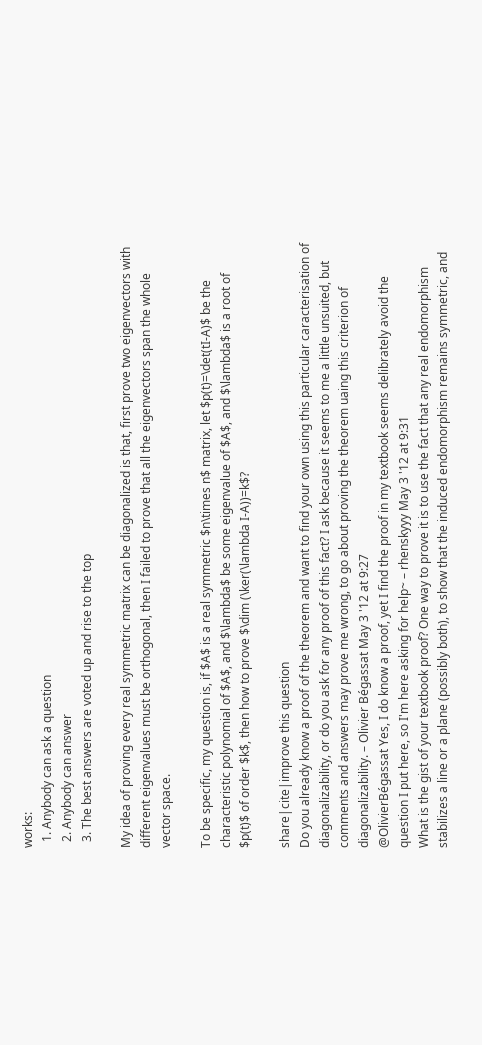works:
  1. Anybody can ask a question
  2. Anybody can answer
  3. The best answers are voted up and rise to the top

My idea of proving every real symmetric matrix can be diagonalized is that, first prove two eigenvectors with different eigenvalues must be orthogonal, then I failed to prove that all the eigenvectors span the whole vector space.

To be specific, my question is, if $A$ is a real symmetric $n\times n$ matrix, let $p(t)=\det(tI-A)$ be the characteristic polynomial of $A$, and $\lambda$ be some eigenvalue of $A$, and $\lambda$ is a root of $p(t)$ of order $k$, then how to prove $\dim (\ker(\lambda I-A))=k$?

share|cite|improve this question
Do you already know a proof of the theorem and want to find your own using this particular caracterisation of diagonalizability, or do you ask for any proof of this fact? I ask because it seems to me a little unsuited, but comments and answers may prove me wrong, to go about proving the theorem uaing this criterion of diagonalizability. – Olivier Bégassat May 3 '12 at 9:27
@OlivierBégassat Yes, I do know a proof, yet I find the proof in my textbook seems delibrately avoid the question I put here, so I'm here asking for help~ – rhenskyyy May 3 '12 at 9:31
What is the gist of your textbook proof? One way to prove it is to use the fact that any real endomorphism stabilizes a line or a plane (possibly both), to show that the induced endomorphism remains symmetric, and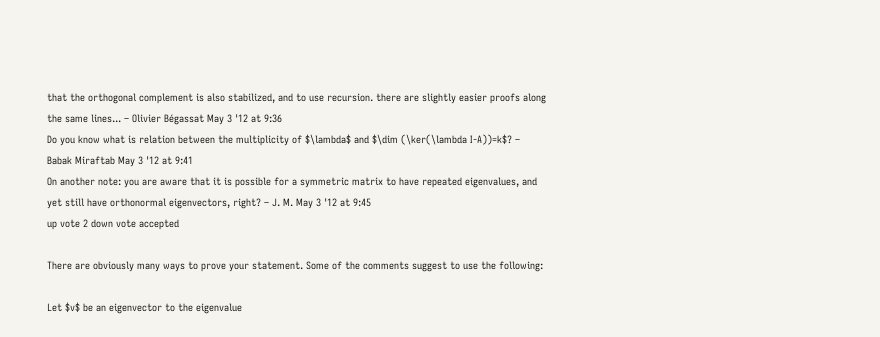that the orthogonal complement is also stabilized, and to use recursion. there are slightly easier proofs along the same lines... – Olivier Bégassat May 3 '12 at 9:36
Do you know what is relation between the multiplicity of $\lambda$ and $\dim (\ker(\lambda I-A))=k$? – Babak Miraftab May 3 '12 at 9:41
On another note: you are aware that it is possible for a symmetric matrix to have repeated eigenvalues, and yet still have orthonormal eigenvectors, right? – J. M. May 3 '12 at 9:45
up vote 2 down vote accepted

There are obviously many ways to prove your statement. Some of the comments suggest to use the following:

Let $v$ be an eigenvector to the eigenvalue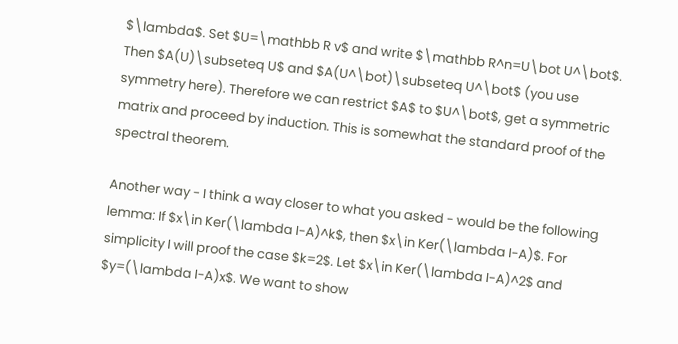$\lambda$. Set $U=\mathbb R v$ and write $\mathbb R^n=U\bot U^\bot$. Then $A(U)\subseteq U$ and $A(U^\bot)\subseteq U^\bot$ (you use symmetry here). Therefore we can restrict $A$ to $U^\bot$, get a symmetric matrix and proceed by induction. This is somewhat the standard proof of the spectral theorem.

Another way - I think a way closer to what you asked - would be the following lemma: If $x\in Ker(\lambda I-A)^k$, then $x\in Ker(\lambda I-A)$. For simplicity I will proof the case $k=2$. Let $x\in Ker(\lambda I-A)^2$ and $y=(\lambda I-A)x$. We want to show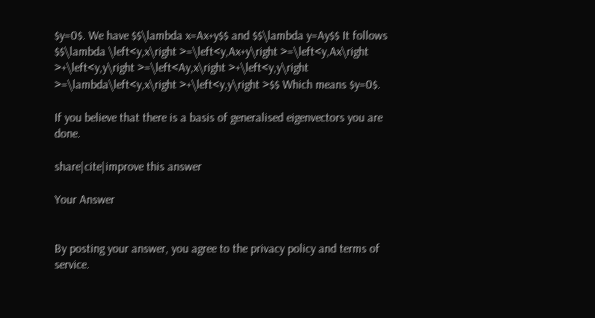$y=0$. We have $$\lambda x=Ax+y$$ and $$\lambda y=Ay$$ It follows $$\lambda \left<y,x\right >=\left<y,Ax+y\right >=\left<y,Ax\right >+\left<y,y\right >=\left<Ay,x\right >+\left<y,y\right >=\lambda\left<y,x\right >+\left<y,y\right >$$ Which means $y=0$.

If you believe that there is a basis of generalised eigenvectors you are done.

share|cite|improve this answer

Your Answer


By posting your answer, you agree to the privacy policy and terms of service.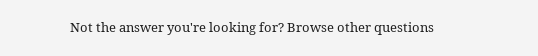Not the answer you're looking for? Browse other questions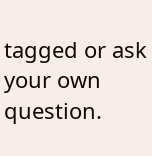tagged or ask your own question.